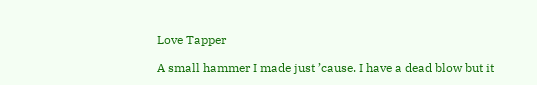Love Tapper

A small hammer I made just ’cause. I have a dead blow but it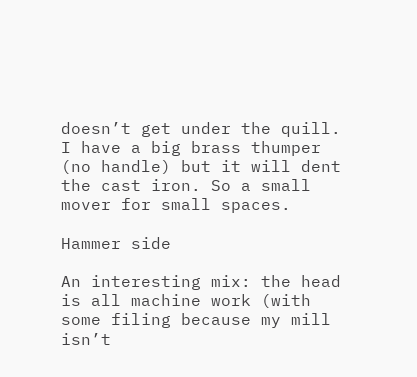doesn’t get under the quill. I have a big brass thumper (no handle) but it will dent the cast iron. So a small mover for small spaces.

Hammer side

An interesting mix: the head is all machine work (with some filing because my mill isn’t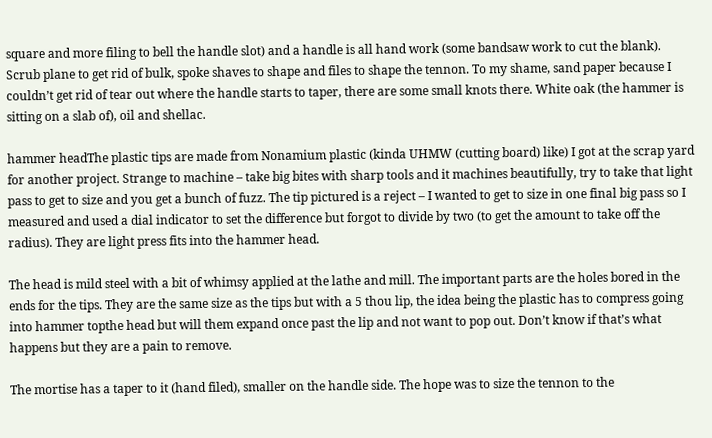square and more filing to bell the handle slot) and a handle is all hand work (some bandsaw work to cut the blank). Scrub plane to get rid of bulk, spoke shaves to shape and files to shape the tennon. To my shame, sand paper because I couldn’t get rid of tear out where the handle starts to taper, there are some small knots there. White oak (the hammer is sitting on a slab of), oil and shellac.

hammer headThe plastic tips are made from Nonamium plastic (kinda UHMW (cutting board) like) I got at the scrap yard for another project. Strange to machine – take big bites with sharp tools and it machines beautifully, try to take that light pass to get to size and you get a bunch of fuzz. The tip pictured is a reject – I wanted to get to size in one final big pass so I measured and used a dial indicator to set the difference but forgot to divide by two (to get the amount to take off the radius). They are light press fits into the hammer head.

The head is mild steel with a bit of whimsy applied at the lathe and mill. The important parts are the holes bored in the ends for the tips. They are the same size as the tips but with a 5 thou lip, the idea being the plastic has to compress going into hammer topthe head but will them expand once past the lip and not want to pop out. Don’t know if that’s what happens but they are a pain to remove.

The mortise has a taper to it (hand filed), smaller on the handle side. The hope was to size the tennon to the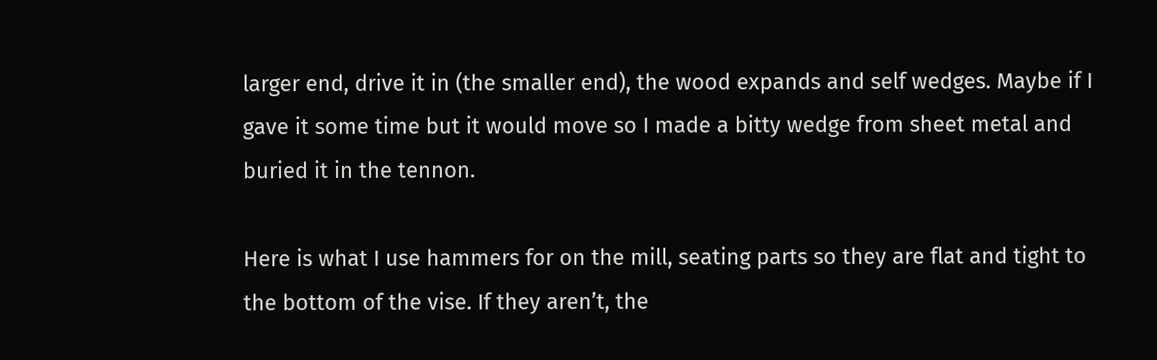larger end, drive it in (the smaller end), the wood expands and self wedges. Maybe if I gave it some time but it would move so I made a bitty wedge from sheet metal and buried it in the tennon.

Here is what I use hammers for on the mill, seating parts so they are flat and tight to the bottom of the vise. If they aren’t, the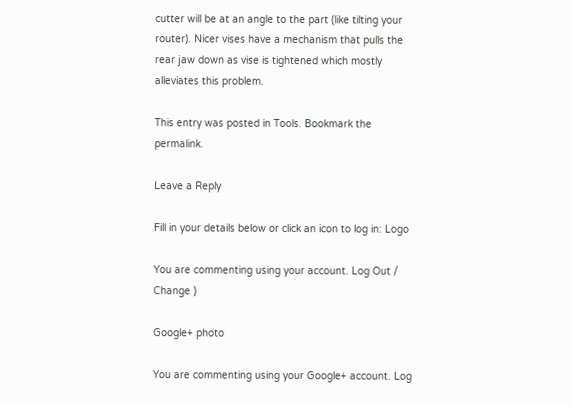cutter will be at an angle to the part (like tilting your router). Nicer vises have a mechanism that pulls the rear jaw down as vise is tightened which mostly alleviates this problem.

This entry was posted in Tools. Bookmark the permalink.

Leave a Reply

Fill in your details below or click an icon to log in: Logo

You are commenting using your account. Log Out /  Change )

Google+ photo

You are commenting using your Google+ account. Log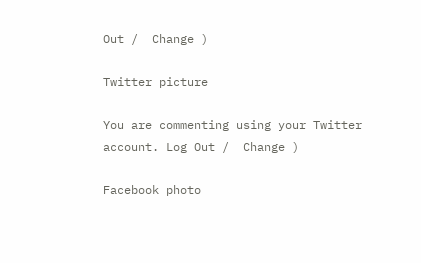Out /  Change )

Twitter picture

You are commenting using your Twitter account. Log Out /  Change )

Facebook photo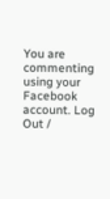You are commenting using your Facebook account. Log Out /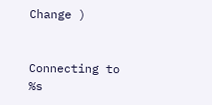Change )


Connecting to %s